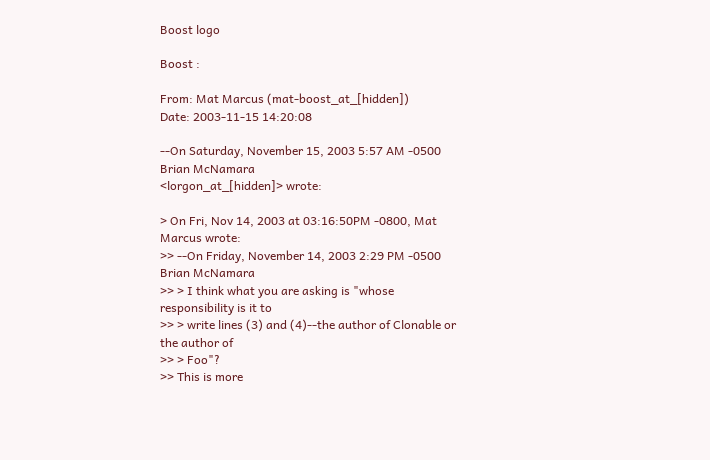Boost logo

Boost :

From: Mat Marcus (mat-boost_at_[hidden])
Date: 2003-11-15 14:20:08

--On Saturday, November 15, 2003 5:57 AM -0500 Brian McNamara
<lorgon_at_[hidden]> wrote:

> On Fri, Nov 14, 2003 at 03:16:50PM -0800, Mat Marcus wrote:
>> --On Friday, November 14, 2003 2:29 PM -0500 Brian McNamara
>> > I think what you are asking is "whose responsibility is it to
>> > write lines (3) and (4)--the author of Clonable or the author of
>> > Foo"?
>> This is more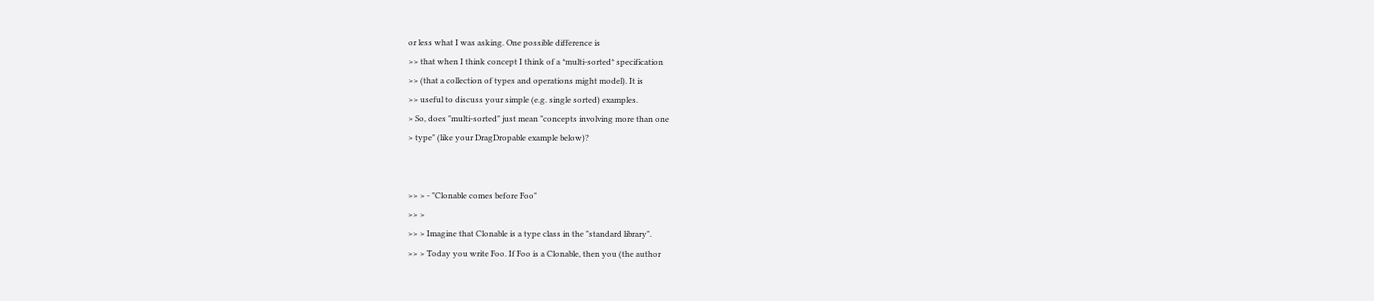or less what I was asking. One possible difference is
>> that when I think concept I think of a *multi-sorted* specification
>> (that a collection of types and operations might model). It is
>> useful to discuss your simple (e.g. single sorted) examples.
> So, does "multi-sorted" just mean "concepts involving more than one
> type" (like your DragDropable example below)?


>> > - "Clonable comes before Foo"
>> >
>> > Imagine that Clonable is a type class in the "standard library".
>> > Today you write Foo. If Foo is a Clonable, then you (the author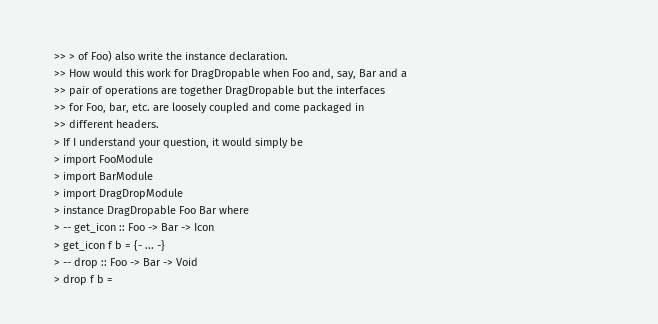>> > of Foo) also write the instance declaration.
>> How would this work for DragDropable when Foo and, say, Bar and a
>> pair of operations are together DragDropable but the interfaces
>> for Foo, bar, etc. are loosely coupled and come packaged in
>> different headers.
> If I understand your question, it would simply be
> import FooModule
> import BarModule
> import DragDropModule
> instance DragDropable Foo Bar where
> -- get_icon :: Foo -> Bar -> Icon
> get_icon f b = {- ... -}
> -- drop :: Foo -> Bar -> Void
> drop f b =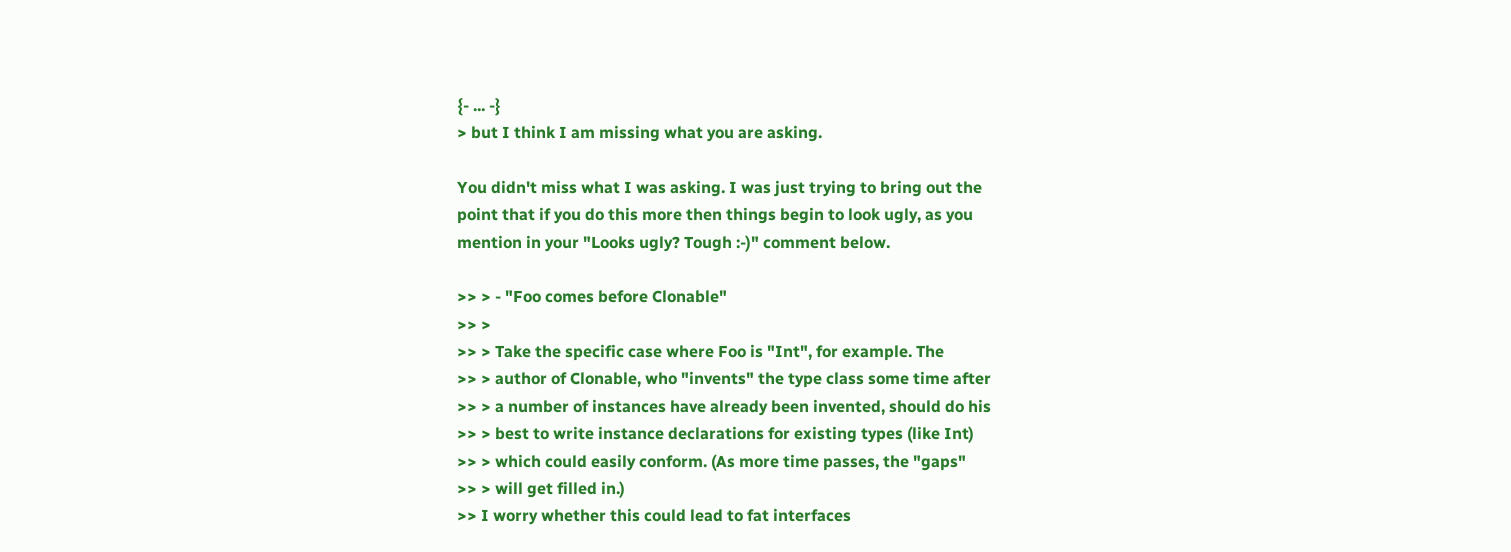{- ... -}
> but I think I am missing what you are asking.

You didn't miss what I was asking. I was just trying to bring out the
point that if you do this more then things begin to look ugly, as you
mention in your "Looks ugly? Tough :-)" comment below.

>> > - "Foo comes before Clonable"
>> >
>> > Take the specific case where Foo is "Int", for example. The
>> > author of Clonable, who "invents" the type class some time after
>> > a number of instances have already been invented, should do his
>> > best to write instance declarations for existing types (like Int)
>> > which could easily conform. (As more time passes, the "gaps"
>> > will get filled in.)
>> I worry whether this could lead to fat interfaces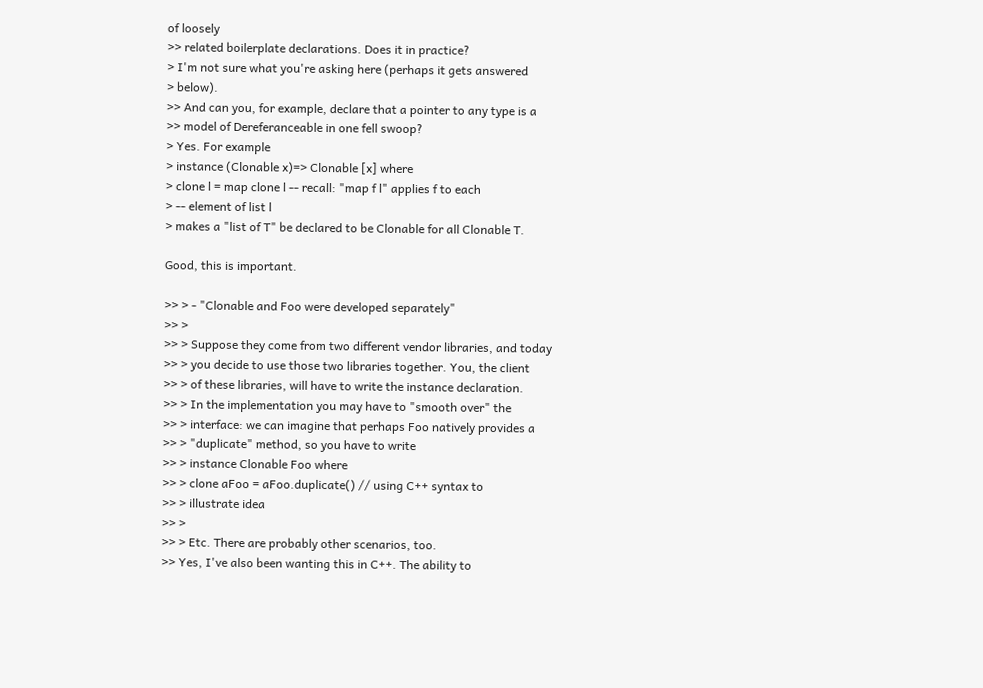of loosely
>> related boilerplate declarations. Does it in practice?
> I'm not sure what you're asking here (perhaps it gets answered
> below).
>> And can you, for example, declare that a pointer to any type is a
>> model of Dereferanceable in one fell swoop?
> Yes. For example
> instance (Clonable x)=> Clonable [x] where
> clone l = map clone l -- recall: "map f l" applies f to each
> -- element of list l
> makes a "list of T" be declared to be Clonable for all Clonable T.

Good, this is important.

>> > - "Clonable and Foo were developed separately"
>> >
>> > Suppose they come from two different vendor libraries, and today
>> > you decide to use those two libraries together. You, the client
>> > of these libraries, will have to write the instance declaration.
>> > In the implementation you may have to "smooth over" the
>> > interface: we can imagine that perhaps Foo natively provides a
>> > "duplicate" method, so you have to write
>> > instance Clonable Foo where
>> > clone aFoo = aFoo.duplicate() // using C++ syntax to
>> > illustrate idea
>> >
>> > Etc. There are probably other scenarios, too.
>> Yes, I've also been wanting this in C++. The ability to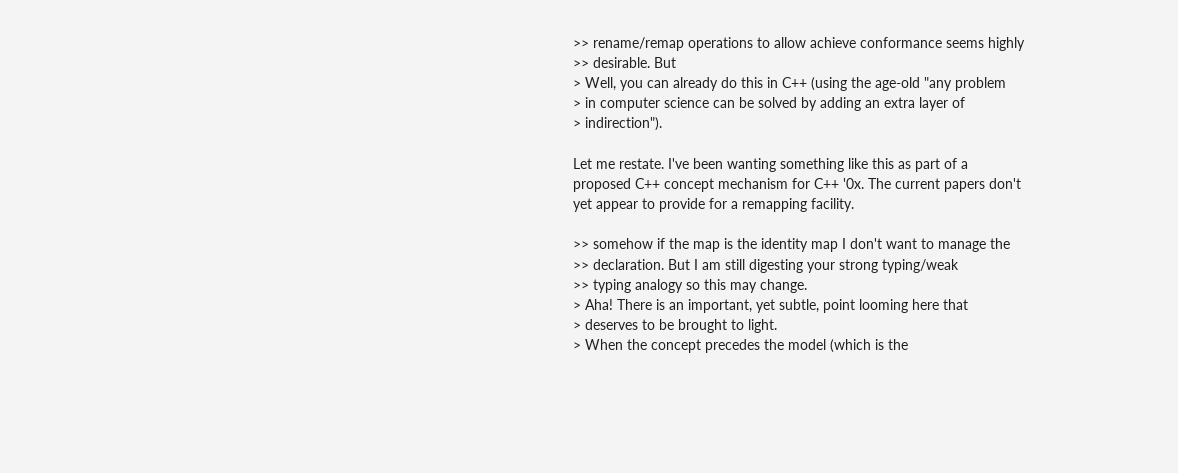>> rename/remap operations to allow achieve conformance seems highly
>> desirable. But
> Well, you can already do this in C++ (using the age-old "any problem
> in computer science can be solved by adding an extra layer of
> indirection").

Let me restate. I've been wanting something like this as part of a
proposed C++ concept mechanism for C++ '0x. The current papers don't
yet appear to provide for a remapping facility.

>> somehow if the map is the identity map I don't want to manage the
>> declaration. But I am still digesting your strong typing/weak
>> typing analogy so this may change.
> Aha! There is an important, yet subtle, point looming here that
> deserves to be brought to light.
> When the concept precedes the model (which is the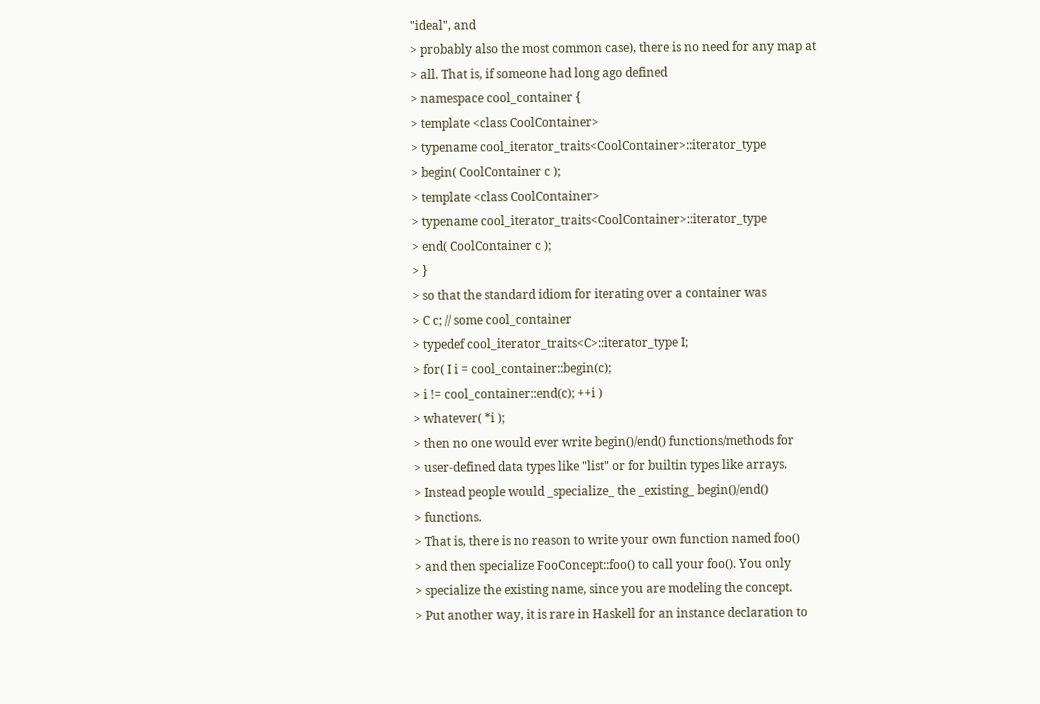"ideal", and
> probably also the most common case), there is no need for any map at
> all. That is, if someone had long ago defined
> namespace cool_container {
> template <class CoolContainer>
> typename cool_iterator_traits<CoolContainer>::iterator_type
> begin( CoolContainer c );
> template <class CoolContainer>
> typename cool_iterator_traits<CoolContainer>::iterator_type
> end( CoolContainer c );
> }
> so that the standard idiom for iterating over a container was
> C c; // some cool_container
> typedef cool_iterator_traits<C>::iterator_type I;
> for( I i = cool_container::begin(c);
> i != cool_container::end(c); ++i )
> whatever( *i );
> then no one would ever write begin()/end() functions/methods for
> user-defined data types like "list" or for builtin types like arrays.
> Instead people would _specialize_ the _existing_ begin()/end()
> functions.
> That is, there is no reason to write your own function named foo()
> and then specialize FooConcept::foo() to call your foo(). You only
> specialize the existing name, since you are modeling the concept.
> Put another way, it is rare in Haskell for an instance declaration to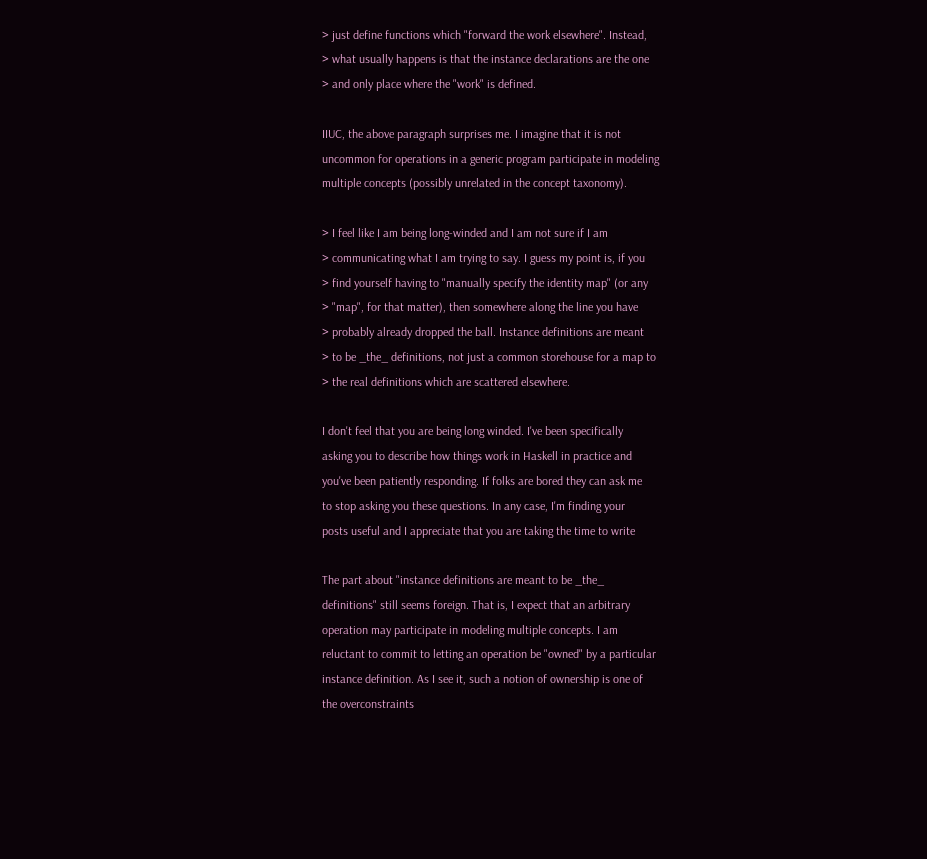> just define functions which "forward the work elsewhere". Instead,
> what usually happens is that the instance declarations are the one
> and only place where the "work" is defined.

IIUC, the above paragraph surprises me. I imagine that it is not
uncommon for operations in a generic program participate in modeling
multiple concepts (possibly unrelated in the concept taxonomy).

> I feel like I am being long-winded and I am not sure if I am
> communicating what I am trying to say. I guess my point is, if you
> find yourself having to "manually specify the identity map" (or any
> "map", for that matter), then somewhere along the line you have
> probably already dropped the ball. Instance definitions are meant
> to be _the_ definitions, not just a common storehouse for a map to
> the real definitions which are scattered elsewhere.

I don't feel that you are being long winded. I've been specifically
asking you to describe how things work in Haskell in practice and
you've been patiently responding. If folks are bored they can ask me
to stop asking you these questions. In any case, I'm finding your
posts useful and I appreciate that you are taking the time to write

The part about "instance definitions are meant to be _the_
definitions" still seems foreign. That is, I expect that an arbitrary
operation may participate in modeling multiple concepts. I am
reluctant to commit to letting an operation be "owned" by a particular
instance definition. As I see it, such a notion of ownership is one of
the overconstraints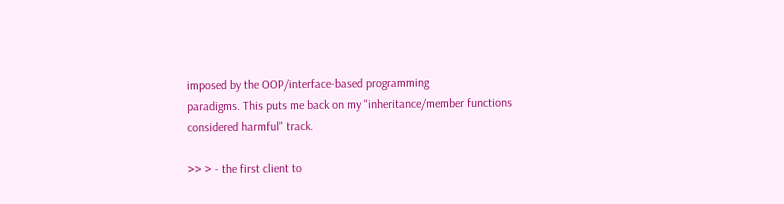imposed by the OOP/interface-based programming
paradigms. This puts me back on my "inheritance/member functions
considered harmful" track.

>> > - the first client to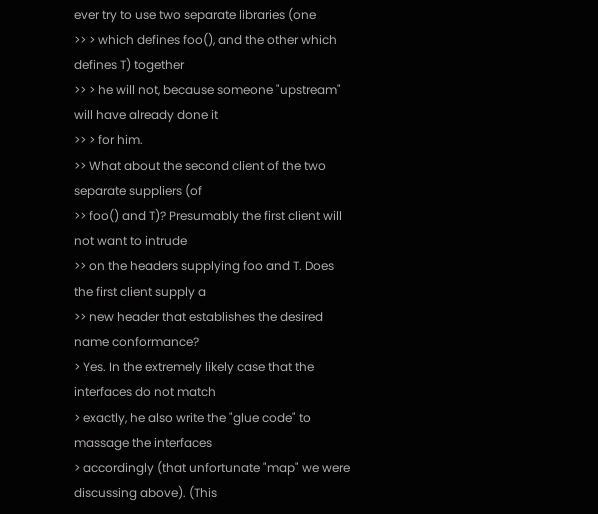ever try to use two separate libraries (one
>> > which defines foo(), and the other which defines T) together
>> > he will not, because someone "upstream" will have already done it
>> > for him.
>> What about the second client of the two separate suppliers (of
>> foo() and T)? Presumably the first client will not want to intrude
>> on the headers supplying foo and T. Does the first client supply a
>> new header that establishes the desired name conformance?
> Yes. In the extremely likely case that the interfaces do not match
> exactly, he also write the "glue code" to massage the interfaces
> accordingly (that unfortunate "map" we were discussing above). (This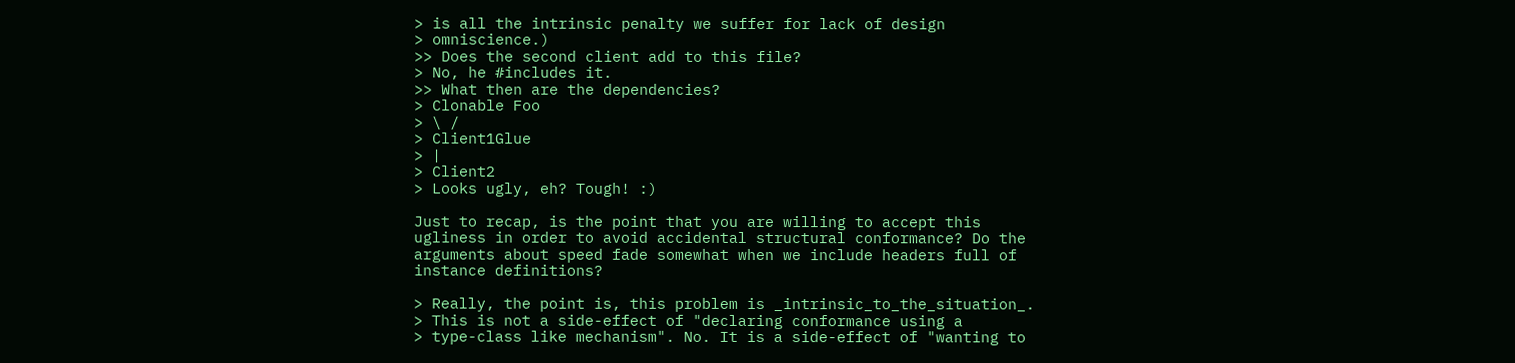> is all the intrinsic penalty we suffer for lack of design
> omniscience.)
>> Does the second client add to this file?
> No, he #includes it.
>> What then are the dependencies?
> Clonable Foo
> \ /
> Client1Glue
> |
> Client2
> Looks ugly, eh? Tough! :)

Just to recap, is the point that you are willing to accept this
ugliness in order to avoid accidental structural conformance? Do the
arguments about speed fade somewhat when we include headers full of
instance definitions?

> Really, the point is, this problem is _intrinsic_to_the_situation_.
> This is not a side-effect of "declaring conformance using a
> type-class like mechanism". No. It is a side-effect of "wanting to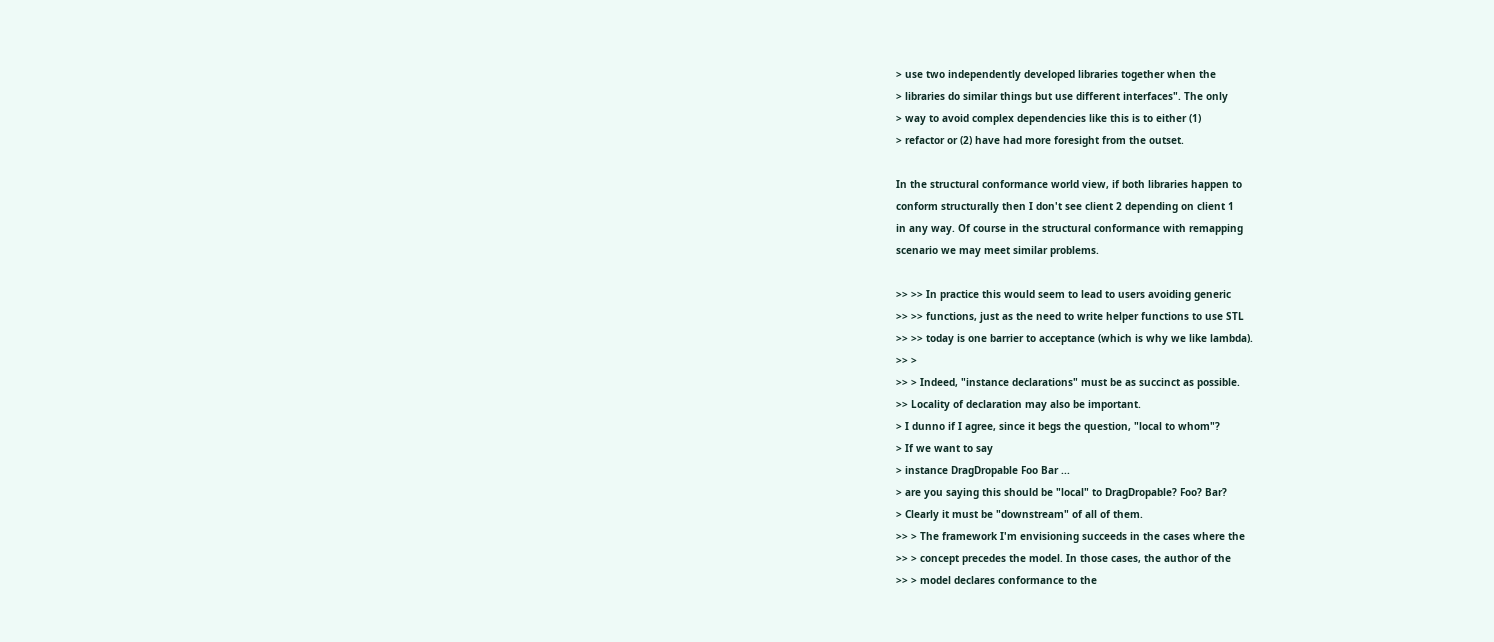> use two independently developed libraries together when the
> libraries do similar things but use different interfaces". The only
> way to avoid complex dependencies like this is to either (1)
> refactor or (2) have had more foresight from the outset.

In the structural conformance world view, if both libraries happen to
conform structurally then I don't see client 2 depending on client 1
in any way. Of course in the structural conformance with remapping
scenario we may meet similar problems.

>> >> In practice this would seem to lead to users avoiding generic
>> >> functions, just as the need to write helper functions to use STL
>> >> today is one barrier to acceptance (which is why we like lambda).
>> >
>> > Indeed, "instance declarations" must be as succinct as possible.
>> Locality of declaration may also be important.
> I dunno if I agree, since it begs the question, "local to whom"?
> If we want to say
> instance DragDropable Foo Bar ...
> are you saying this should be "local" to DragDropable? Foo? Bar?
> Clearly it must be "downstream" of all of them.
>> > The framework I'm envisioning succeeds in the cases where the
>> > concept precedes the model. In those cases, the author of the
>> > model declares conformance to the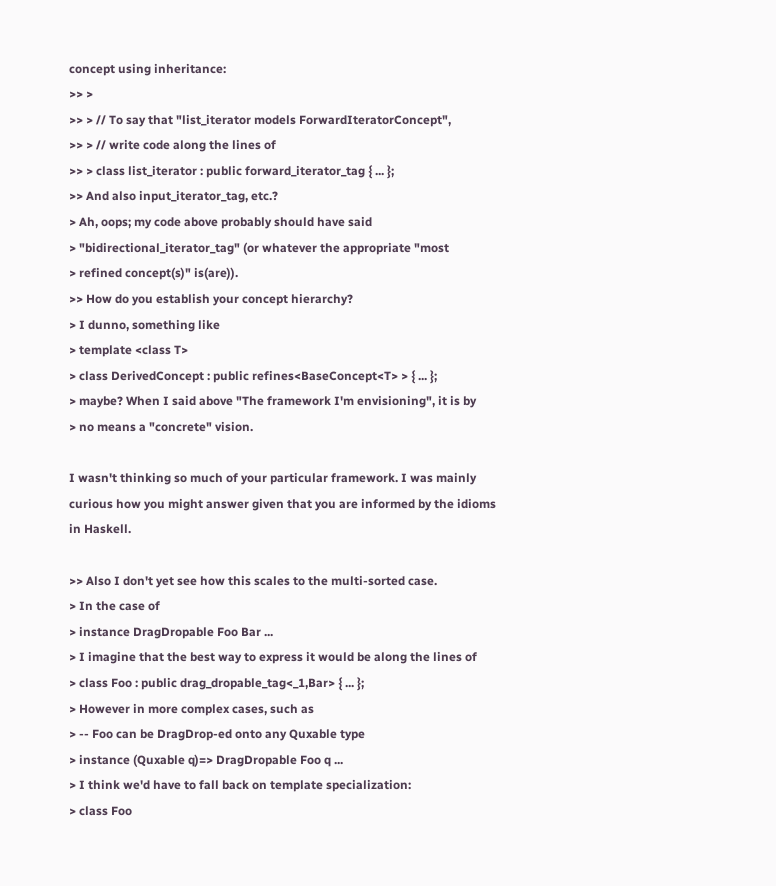concept using inheritance:
>> >
>> > // To say that "list_iterator models ForwardIteratorConcept",
>> > // write code along the lines of
>> > class list_iterator : public forward_iterator_tag { ... };
>> And also input_iterator_tag, etc.?
> Ah, oops; my code above probably should have said
> "bidirectional_iterator_tag" (or whatever the appropriate "most
> refined concept(s)" is(are)).
>> How do you establish your concept hierarchy?
> I dunno, something like
> template <class T>
> class DerivedConcept : public refines<BaseConcept<T> > { ... };
> maybe? When I said above "The framework I'm envisioning", it is by
> no means a "concrete" vision.

I wasn't thinking so much of your particular framework. I was mainly
curious how you might answer given that you are informed by the idioms
in Haskell.

>> Also I don't yet see how this scales to the multi-sorted case.
> In the case of
> instance DragDropable Foo Bar ...
> I imagine that the best way to express it would be along the lines of
> class Foo : public drag_dropable_tag<_1,Bar> { ... };
> However in more complex cases, such as
> -- Foo can be DragDrop-ed onto any Quxable type
> instance (Quxable q)=> DragDropable Foo q ...
> I think we'd have to fall back on template specialization:
> class Foo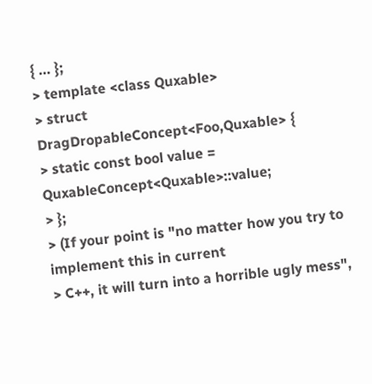{ ... };
> template <class Quxable>
> struct DragDropableConcept<Foo,Quxable> {
> static const bool value = QuxableConcept<Quxable>::value;
> };
> (If your point is "no matter how you try to implement this in current
> C++, it will turn into a horrible ugly mess",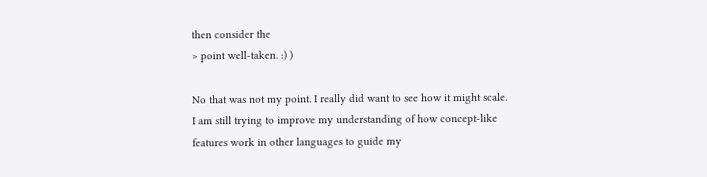then consider the
> point well-taken. :) )

No that was not my point. I really did want to see how it might scale.
I am still trying to improve my understanding of how concept-like
features work in other languages to guide my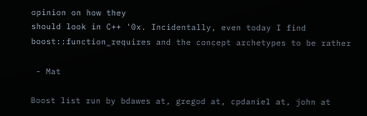opinion on how they
should look in C++ '0x. Incidentally, even today I find
boost::function_requires and the concept archetypes to be rather

 - Mat

Boost list run by bdawes at, gregod at, cpdaniel at, john at